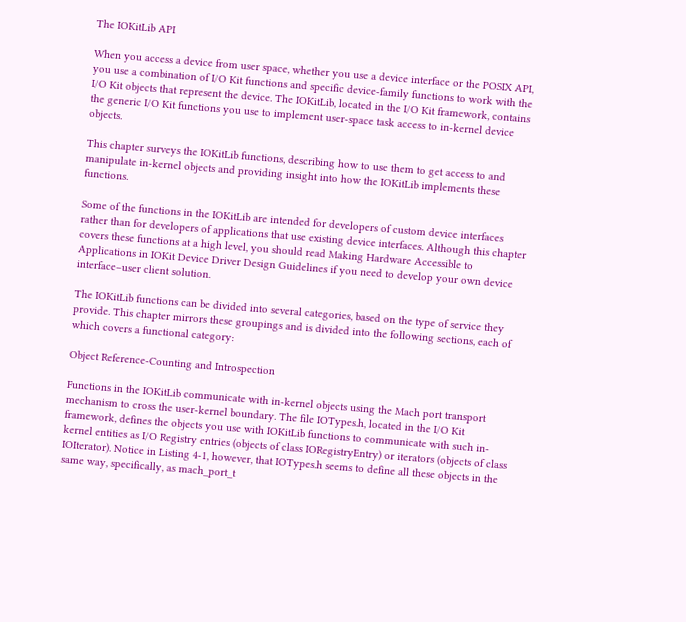The IOKitLib API

When you access a device from user space, whether you use a device interface or the POSIX API, you use a combination of I/O Kit functions and specific device-family functions to work with the I/O Kit objects that represent the device. The IOKitLib, located in the I/O Kit framework, contains the generic I/O Kit functions you use to implement user-space task access to in-kernel device objects.

This chapter surveys the IOKitLib functions, describing how to use them to get access to and manipulate in-kernel objects and providing insight into how the IOKitLib implements these functions.

Some of the functions in the IOKitLib are intended for developers of custom device interfaces rather than for developers of applications that use existing device interfaces. Although this chapter covers these functions at a high level, you should read Making Hardware Accessible to Applications in IOKit Device Driver Design Guidelines if you need to develop your own device interface–user client solution.

The IOKitLib functions can be divided into several categories, based on the type of service they provide. This chapter mirrors these groupings and is divided into the following sections, each of which covers a functional category:

Object Reference-Counting and Introspection

Functions in the IOKitLib communicate with in-kernel objects using the Mach port transport mechanism to cross the user-kernel boundary. The file IOTypes.h, located in the I/O Kit framework, defines the objects you use with IOKitLib functions to communicate with such in-kernel entities as I/O Registry entries (objects of class IORegistryEntry) or iterators (objects of class IOIterator). Notice in Listing 4-1, however, that IOTypes.h seems to define all these objects in the same way, specifically, as mach_port_t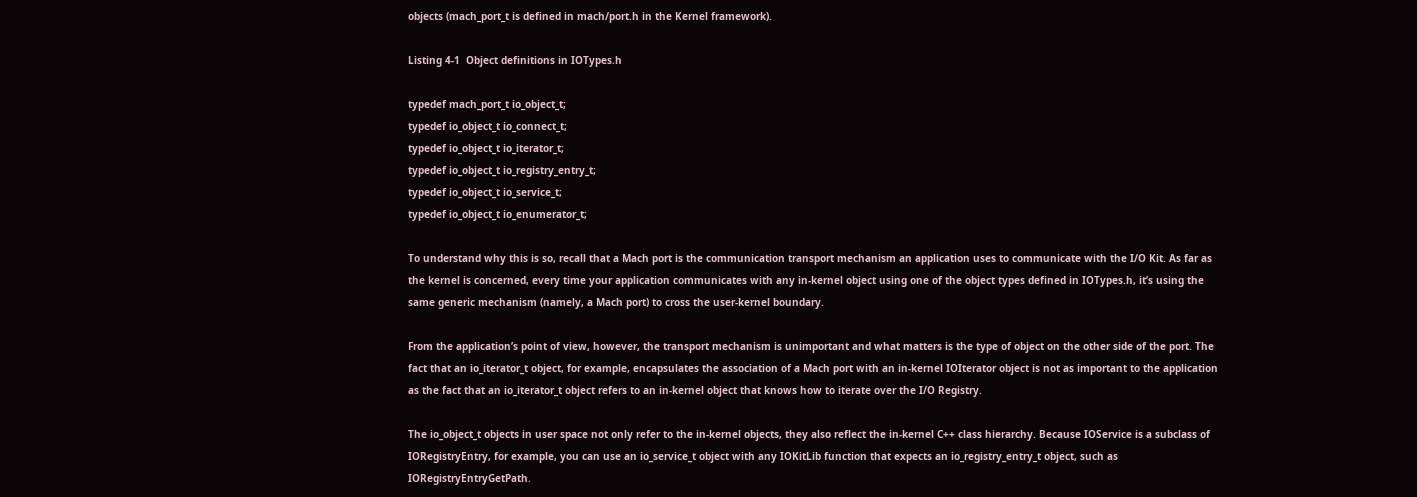objects (mach_port_t is defined in mach/port.h in the Kernel framework).

Listing 4-1  Object definitions in IOTypes.h

typedef mach_port_t io_object_t;
typedef io_object_t io_connect_t;
typedef io_object_t io_iterator_t;
typedef io_object_t io_registry_entry_t;
typedef io_object_t io_service_t;
typedef io_object_t io_enumerator_t;

To understand why this is so, recall that a Mach port is the communication transport mechanism an application uses to communicate with the I/O Kit. As far as the kernel is concerned, every time your application communicates with any in-kernel object using one of the object types defined in IOTypes.h, it’s using the same generic mechanism (namely, a Mach port) to cross the user-kernel boundary.

From the application’s point of view, however, the transport mechanism is unimportant and what matters is the type of object on the other side of the port. The fact that an io_iterator_t object, for example, encapsulates the association of a Mach port with an in-kernel IOIterator object is not as important to the application as the fact that an io_iterator_t object refers to an in-kernel object that knows how to iterate over the I/O Registry.

The io_object_t objects in user space not only refer to the in-kernel objects, they also reflect the in-kernel C++ class hierarchy. Because IOService is a subclass of IORegistryEntry, for example, you can use an io_service_t object with any IOKitLib function that expects an io_registry_entry_t object, such as IORegistryEntryGetPath.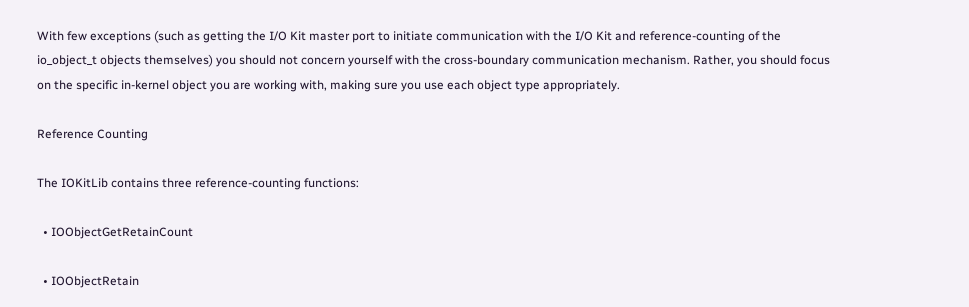With few exceptions (such as getting the I/O Kit master port to initiate communication with the I/O Kit and reference-counting of the io_object_t objects themselves) you should not concern yourself with the cross-boundary communication mechanism. Rather, you should focus on the specific in-kernel object you are working with, making sure you use each object type appropriately.

Reference Counting

The IOKitLib contains three reference-counting functions:

  • IOObjectGetRetainCount

  • IOObjectRetain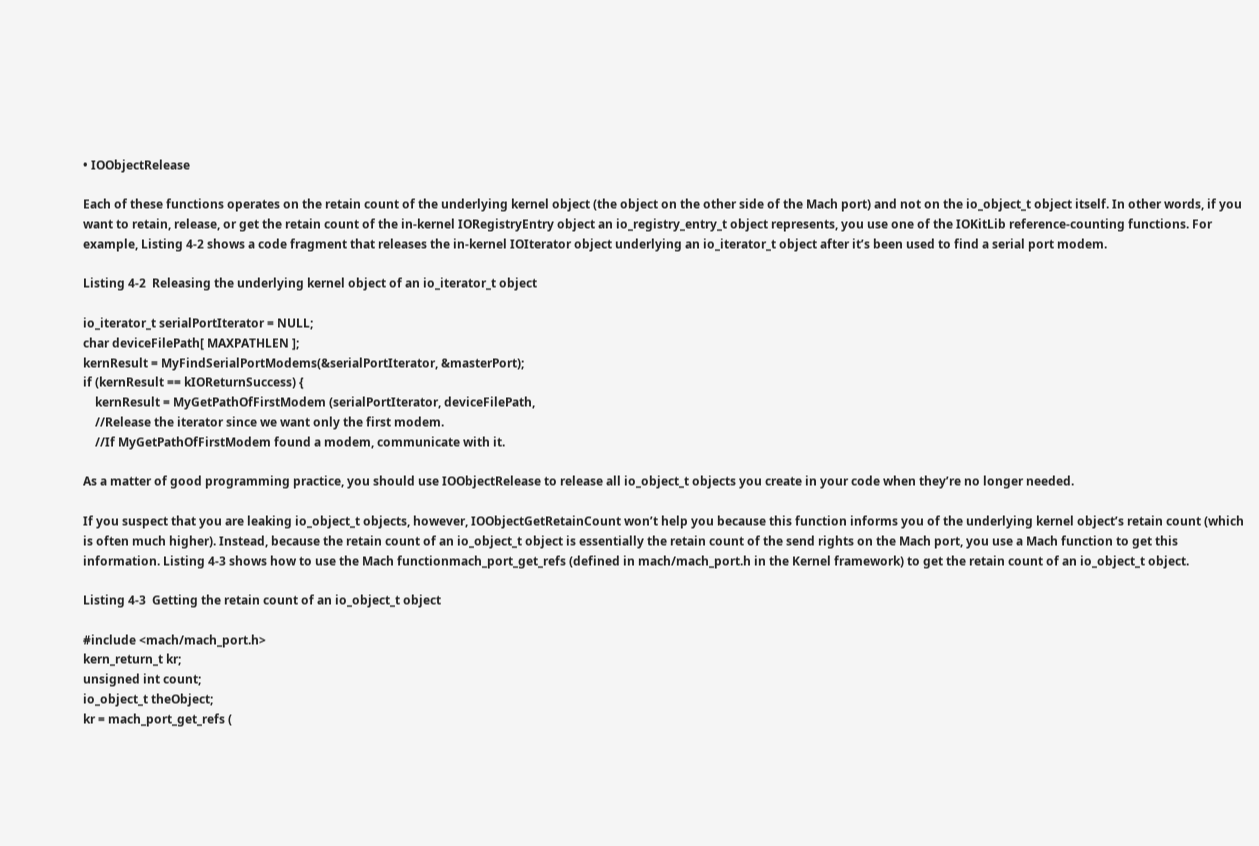• IOObjectRelease

Each of these functions operates on the retain count of the underlying kernel object (the object on the other side of the Mach port) and not on the io_object_t object itself. In other words, if you want to retain, release, or get the retain count of the in-kernel IORegistryEntry object an io_registry_entry_t object represents, you use one of the IOKitLib reference-counting functions. For example, Listing 4-2 shows a code fragment that releases the in-kernel IOIterator object underlying an io_iterator_t object after it’s been used to find a serial port modem.

Listing 4-2  Releasing the underlying kernel object of an io_iterator_t object

io_iterator_t serialPortIterator = NULL;
char deviceFilePath[ MAXPATHLEN ];
kernResult = MyFindSerialPortModems(&serialPortIterator, &masterPort);
if (kernResult == kIOReturnSuccess) {
    kernResult = MyGetPathOfFirstModem (serialPortIterator, deviceFilePath,
    //Release the iterator since we want only the first modem.
    //If MyGetPathOfFirstModem found a modem, communicate with it.

As a matter of good programming practice, you should use IOObjectRelease to release all io_object_t objects you create in your code when they’re no longer needed.

If you suspect that you are leaking io_object_t objects, however, IOObjectGetRetainCount won’t help you because this function informs you of the underlying kernel object’s retain count (which is often much higher). Instead, because the retain count of an io_object_t object is essentially the retain count of the send rights on the Mach port, you use a Mach function to get this information. Listing 4-3 shows how to use the Mach functionmach_port_get_refs (defined in mach/mach_port.h in the Kernel framework) to get the retain count of an io_object_t object.

Listing 4-3  Getting the retain count of an io_object_t object

#include <mach/mach_port.h>
kern_return_t kr;
unsigned int count;
io_object_t theObject;
kr = mach_port_get_refs (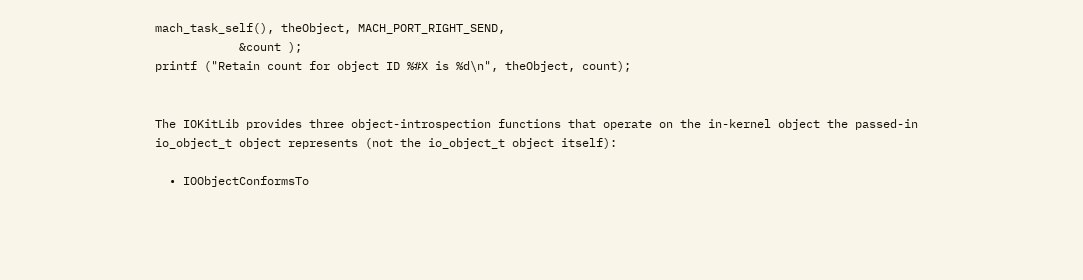mach_task_self(), theObject, MACH_PORT_RIGHT_SEND,
            &count );
printf ("Retain count for object ID %#X is %d\n", theObject, count);


The IOKitLib provides three object-introspection functions that operate on the in-kernel object the passed-in io_object_t object represents (not the io_object_t object itself):

  • IOObjectConformsTo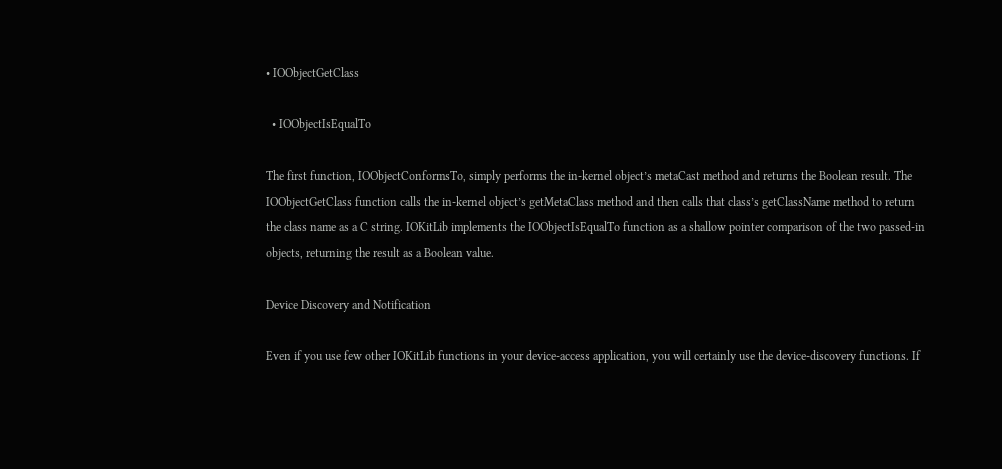• IOObjectGetClass

  • IOObjectIsEqualTo

The first function, IOObjectConformsTo, simply performs the in-kernel object’s metaCast method and returns the Boolean result. The IOObjectGetClass function calls the in-kernel object’s getMetaClass method and then calls that class’s getClassName method to return the class name as a C string. IOKitLib implements the IOObjectIsEqualTo function as a shallow pointer comparison of the two passed-in objects, returning the result as a Boolean value.

Device Discovery and Notification

Even if you use few other IOKitLib functions in your device-access application, you will certainly use the device-discovery functions. If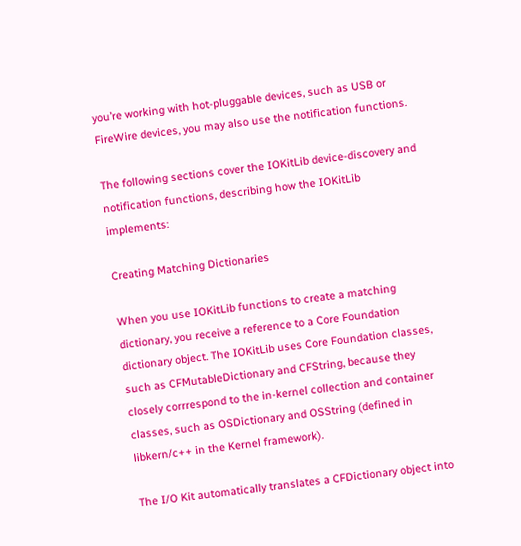you’re working with hot-pluggable devices, such as USB or FireWire devices, you may also use the notification functions.

The following sections cover the IOKitLib device-discovery and notification functions, describing how the IOKitLib implements:

Creating Matching Dictionaries

When you use IOKitLib functions to create a matching dictionary, you receive a reference to a Core Foundation dictionary object. The IOKitLib uses Core Foundation classes, such as CFMutableDictionary and CFString, because they closely corrrespond to the in-kernel collection and container classes, such as OSDictionary and OSString (defined in libkern/c++ in the Kernel framework).

The I/O Kit automatically translates a CFDictionary object into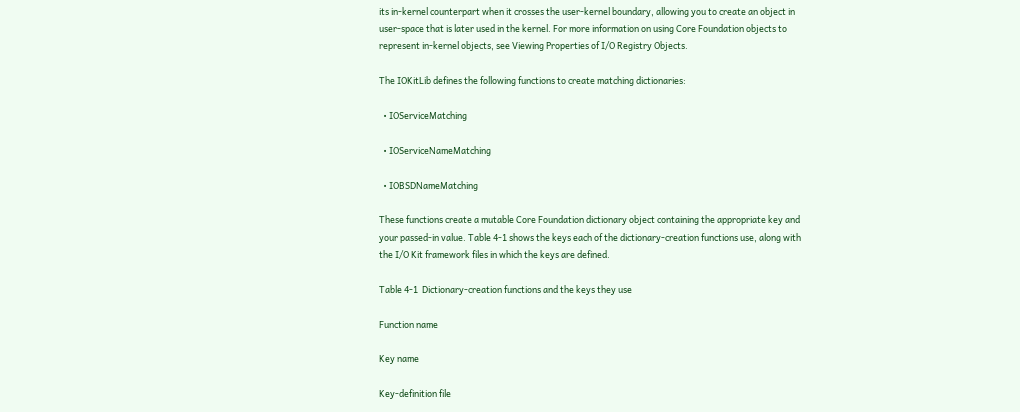its in-kernel counterpart when it crosses the user-kernel boundary, allowing you to create an object in user-space that is later used in the kernel. For more information on using Core Foundation objects to represent in-kernel objects, see Viewing Properties of I/O Registry Objects.

The IOKitLib defines the following functions to create matching dictionaries:

  • IOServiceMatching

  • IOServiceNameMatching

  • IOBSDNameMatching

These functions create a mutable Core Foundation dictionary object containing the appropriate key and your passed-in value. Table 4-1 shows the keys each of the dictionary-creation functions use, along with the I/O Kit framework files in which the keys are defined.

Table 4-1  Dictionary-creation functions and the keys they use

Function name

Key name

Key-definition file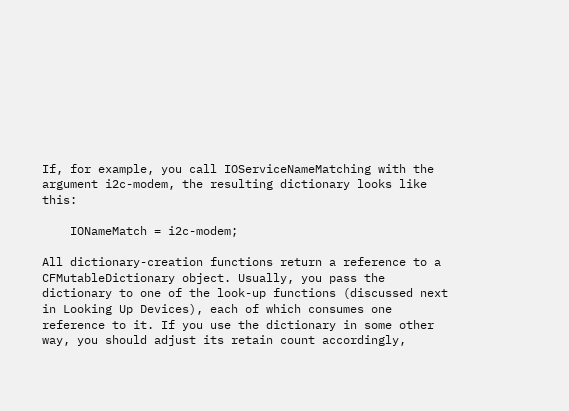If, for example, you call IOServiceNameMatching with the argument i2c-modem, the resulting dictionary looks like this:

    IONameMatch = i2c-modem;

All dictionary-creation functions return a reference to a CFMutableDictionary object. Usually, you pass the dictionary to one of the look-up functions (discussed next in Looking Up Devices), each of which consumes one reference to it. If you use the dictionary in some other way, you should adjust its retain count accordingly,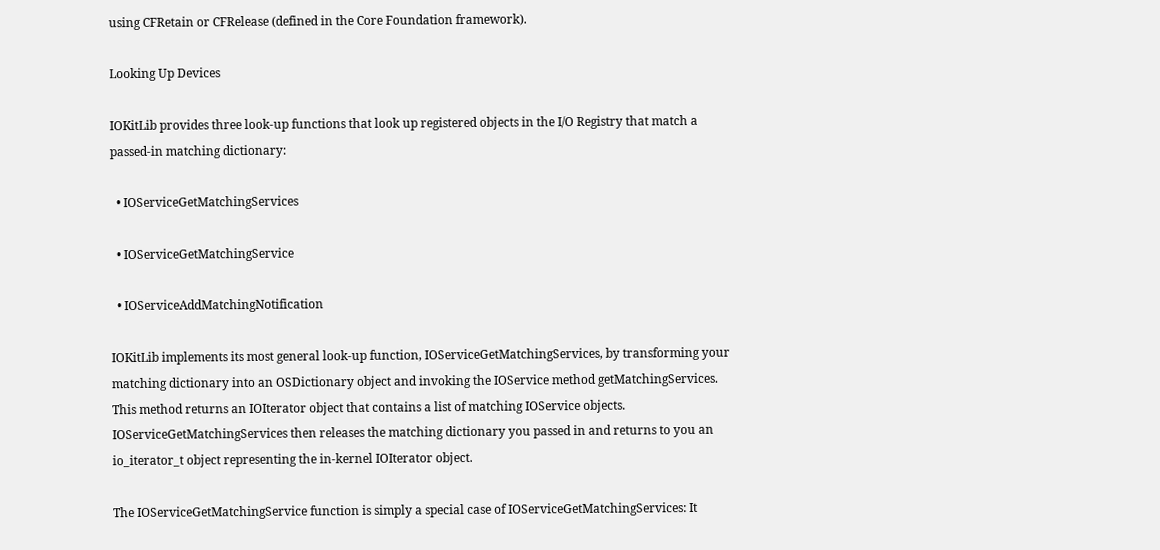using CFRetain or CFRelease (defined in the Core Foundation framework).

Looking Up Devices

IOKitLib provides three look-up functions that look up registered objects in the I/O Registry that match a passed-in matching dictionary:

  • IOServiceGetMatchingServices

  • IOServiceGetMatchingService

  • IOServiceAddMatchingNotification

IOKitLib implements its most general look-up function, IOServiceGetMatchingServices, by transforming your matching dictionary into an OSDictionary object and invoking the IOService method getMatchingServices. This method returns an IOIterator object that contains a list of matching IOService objects. IOServiceGetMatchingServices then releases the matching dictionary you passed in and returns to you an io_iterator_t object representing the in-kernel IOIterator object.

The IOServiceGetMatchingService function is simply a special case of IOServiceGetMatchingServices: It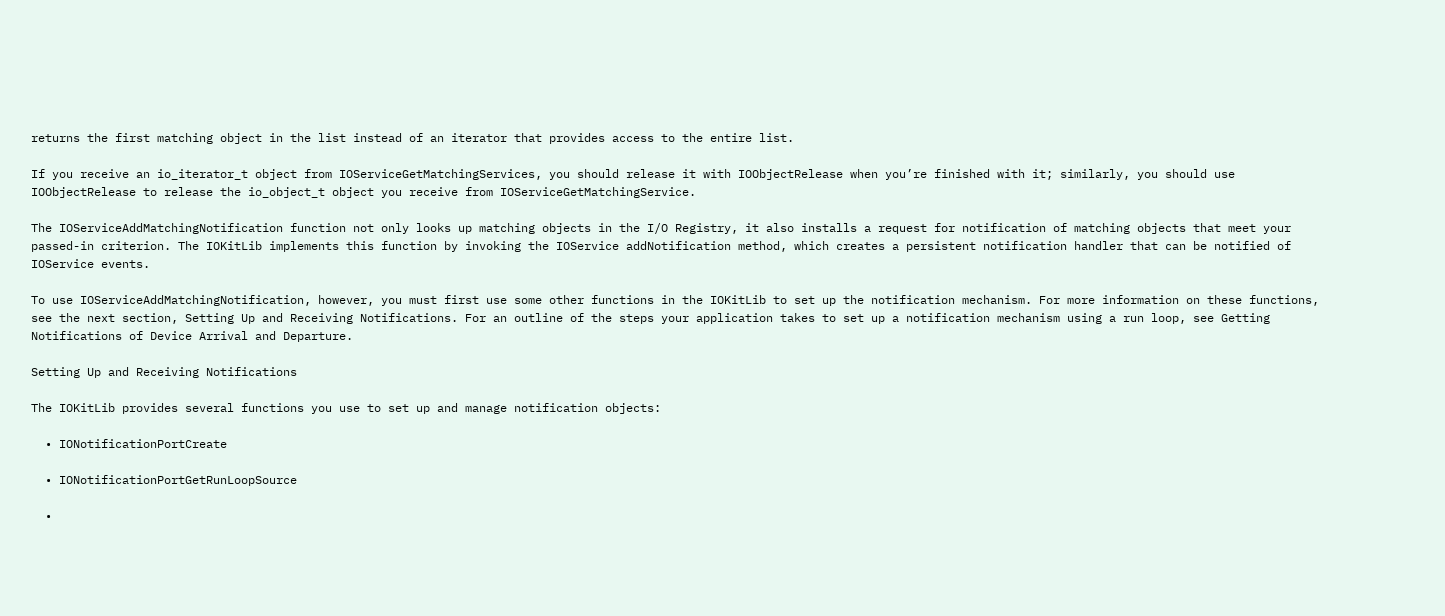returns the first matching object in the list instead of an iterator that provides access to the entire list.

If you receive an io_iterator_t object from IOServiceGetMatchingServices, you should release it with IOObjectRelease when you’re finished with it; similarly, you should use IOObjectRelease to release the io_object_t object you receive from IOServiceGetMatchingService.

The IOServiceAddMatchingNotification function not only looks up matching objects in the I/O Registry, it also installs a request for notification of matching objects that meet your passed-in criterion. The IOKitLib implements this function by invoking the IOService addNotification method, which creates a persistent notification handler that can be notified of IOService events.

To use IOServiceAddMatchingNotification, however, you must first use some other functions in the IOKitLib to set up the notification mechanism. For more information on these functions, see the next section, Setting Up and Receiving Notifications. For an outline of the steps your application takes to set up a notification mechanism using a run loop, see Getting Notifications of Device Arrival and Departure.

Setting Up and Receiving Notifications

The IOKitLib provides several functions you use to set up and manage notification objects:

  • IONotificationPortCreate

  • IONotificationPortGetRunLoopSource

  •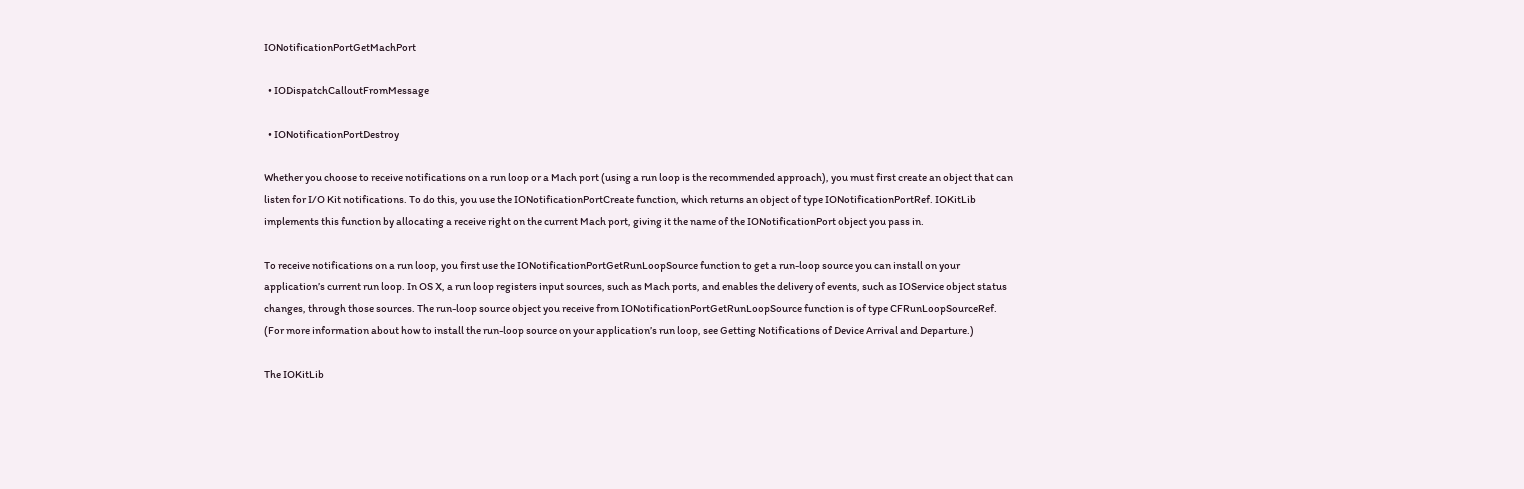IONotificationPortGetMachPort

  • IODispatchCalloutFromMessage

  • IONotificationPortDestroy

Whether you choose to receive notifications on a run loop or a Mach port (using a run loop is the recommended approach), you must first create an object that can listen for I/O Kit notifications. To do this, you use the IONotificationPortCreate function, which returns an object of type IONotificationPortRef. IOKitLib implements this function by allocating a receive right on the current Mach port, giving it the name of the IONotificationPort object you pass in.

To receive notifications on a run loop, you first use the IONotificationPortGetRunLoopSource function to get a run-loop source you can install on your application’s current run loop. In OS X, a run loop registers input sources, such as Mach ports, and enables the delivery of events, such as IOService object status changes, through those sources. The run-loop source object you receive from IONotificationPortGetRunLoopSource function is of type CFRunLoopSourceRef. (For more information about how to install the run-loop source on your application’s run loop, see Getting Notifications of Device Arrival and Departure.)

The IOKitLib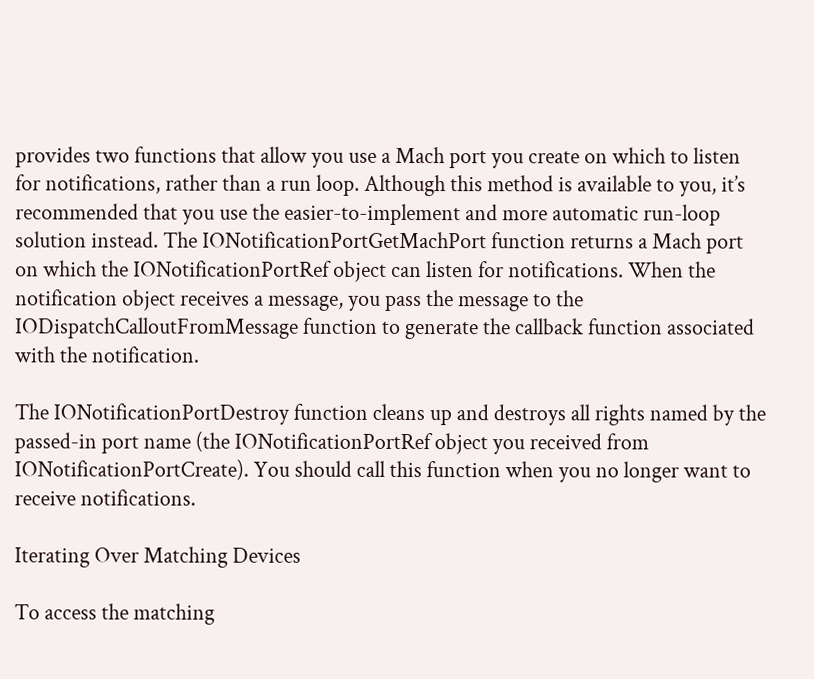provides two functions that allow you use a Mach port you create on which to listen for notifications, rather than a run loop. Although this method is available to you, it’s recommended that you use the easier-to-implement and more automatic run-loop solution instead. The IONotificationPortGetMachPort function returns a Mach port on which the IONotificationPortRef object can listen for notifications. When the notification object receives a message, you pass the message to the IODispatchCalloutFromMessage function to generate the callback function associated with the notification.

The IONotificationPortDestroy function cleans up and destroys all rights named by the passed-in port name (the IONotificationPortRef object you received from IONotificationPortCreate). You should call this function when you no longer want to receive notifications.

Iterating Over Matching Devices

To access the matching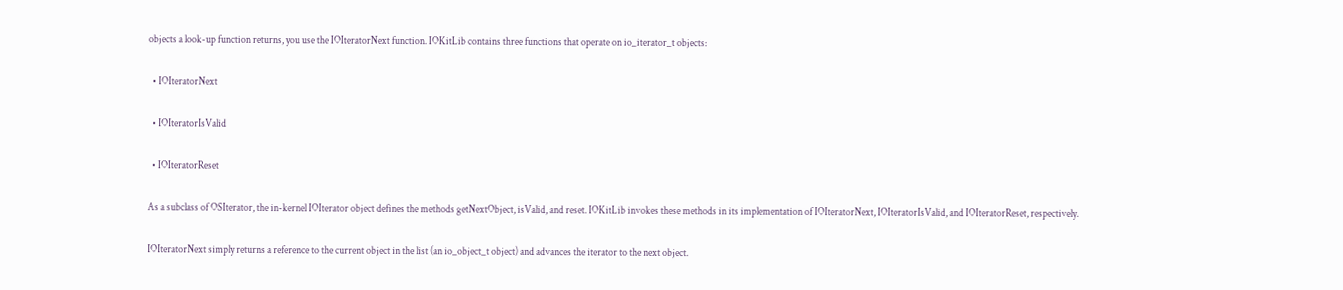objects a look-up function returns, you use the IOIteratorNext function. IOKitLib contains three functions that operate on io_iterator_t objects:

  • IOIteratorNext

  • IOIteratorIsValid

  • IOIteratorReset

As a subclass of OSIterator, the in-kernel IOIterator object defines the methods getNextObject, isValid, and reset. IOKitLib invokes these methods in its implementation of IOIteratorNext, IOIteratorIsValid, and IOIteratorReset, respectively.

IOIteratorNext simply returns a reference to the current object in the list (an io_object_t object) and advances the iterator to the next object.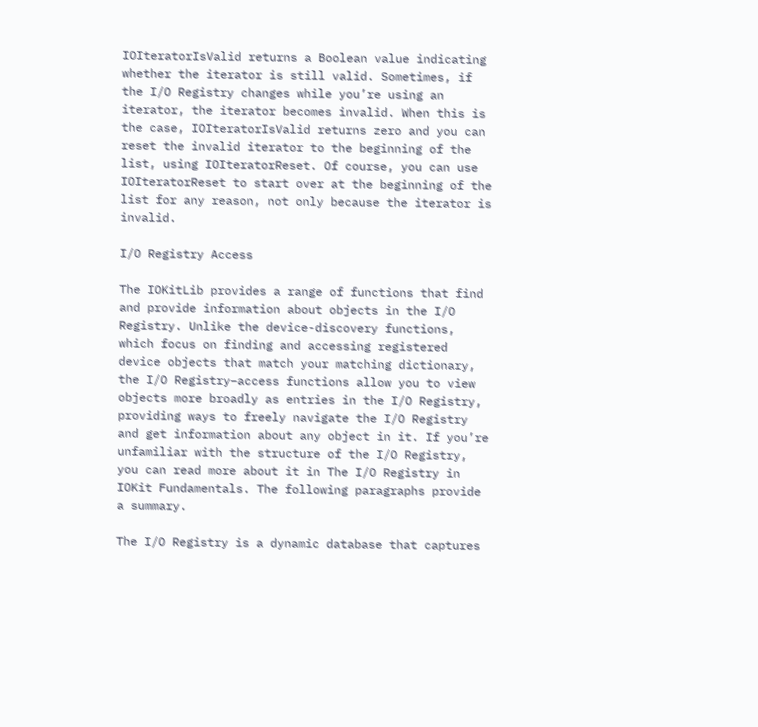IOIteratorIsValid returns a Boolean value indicating whether the iterator is still valid. Sometimes, if the I/O Registry changes while you’re using an iterator, the iterator becomes invalid. When this is the case, IOIteratorIsValid returns zero and you can reset the invalid iterator to the beginning of the list, using IOIteratorReset. Of course, you can use IOIteratorReset to start over at the beginning of the list for any reason, not only because the iterator is invalid.

I/O Registry Access

The IOKitLib provides a range of functions that find and provide information about objects in the I/O Registry. Unlike the device-discovery functions, which focus on finding and accessing registered device objects that match your matching dictionary, the I/O Registry–access functions allow you to view objects more broadly as entries in the I/O Registry, providing ways to freely navigate the I/O Registry and get information about any object in it. If you’re unfamiliar with the structure of the I/O Registry, you can read more about it in The I/O Registry in IOKit Fundamentals. The following paragraphs provide a summary.

The I/O Registry is a dynamic database that captures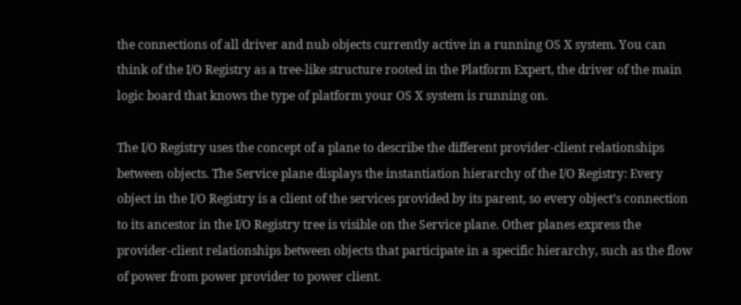the connections of all driver and nub objects currently active in a running OS X system. You can think of the I/O Registry as a tree-like structure rooted in the Platform Expert, the driver of the main logic board that knows the type of platform your OS X system is running on.

The I/O Registry uses the concept of a plane to describe the different provider-client relationships between objects. The Service plane displays the instantiation hierarchy of the I/O Registry: Every object in the I/O Registry is a client of the services provided by its parent, so every object’s connection to its ancestor in the I/O Registry tree is visible on the Service plane. Other planes express the provider-client relationships between objects that participate in a specific hierarchy, such as the flow of power from power provider to power client.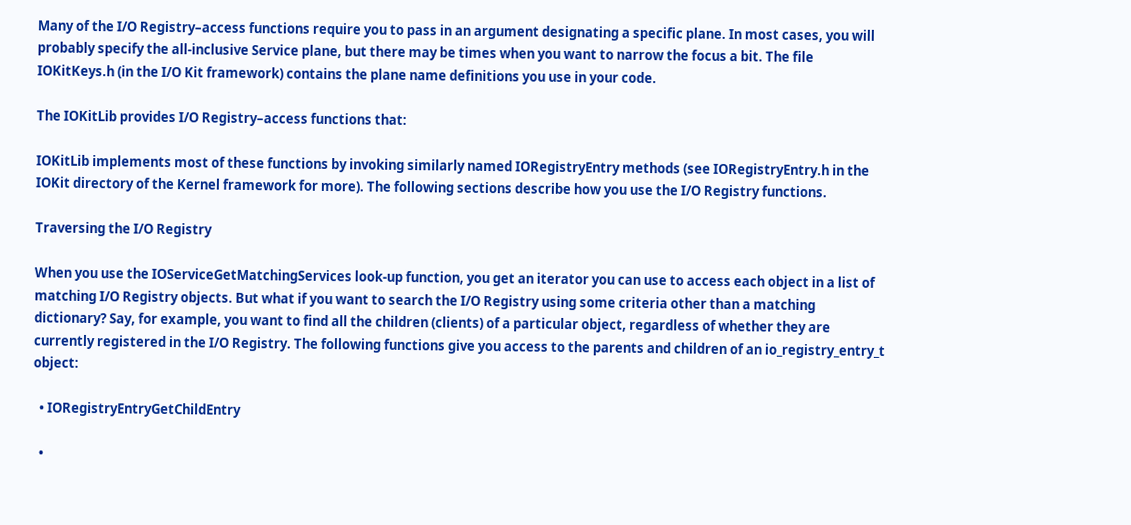Many of the I/O Registry–access functions require you to pass in an argument designating a specific plane. In most cases, you will probably specify the all-inclusive Service plane, but there may be times when you want to narrow the focus a bit. The file IOKitKeys.h (in the I/O Kit framework) contains the plane name definitions you use in your code.

The IOKitLib provides I/O Registry–access functions that:

IOKitLib implements most of these functions by invoking similarly named IORegistryEntry methods (see IORegistryEntry.h in the IOKit directory of the Kernel framework for more). The following sections describe how you use the I/O Registry functions.

Traversing the I/O Registry

When you use the IOServiceGetMatchingServices look-up function, you get an iterator you can use to access each object in a list of matching I/O Registry objects. But what if you want to search the I/O Registry using some criteria other than a matching dictionary? Say, for example, you want to find all the children (clients) of a particular object, regardless of whether they are currently registered in the I/O Registry. The following functions give you access to the parents and children of an io_registry_entry_t object:

  • IORegistryEntryGetChildEntry

  •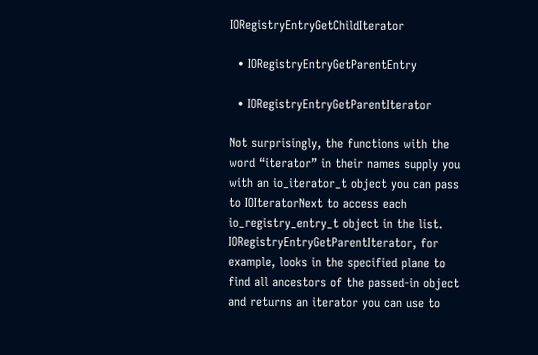IORegistryEntryGetChildIterator

  • IORegistryEntryGetParentEntry

  • IORegistryEntryGetParentIterator

Not surprisingly, the functions with the word “iterator” in their names supply you with an io_iterator_t object you can pass to IOIteratorNext to access each io_registry_entry_t object in the list. IORegistryEntryGetParentIterator, for example, looks in the specified plane to find all ancestors of the passed-in object and returns an iterator you can use to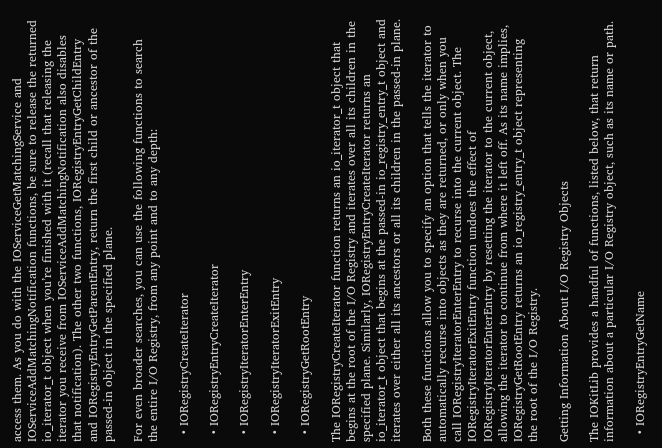access them. As you do with the IOServiceGetMatchingService and IOServiceAddMatchingNotification functions, be sure to release the returned io_iterator_t object when you’re finished with it (recall that releasing the iterator you receive from IOServiceAddMatchingNotification also disables that notification). The other two functions, IORegistryEntryGetChildEntry and IORegistryEntryGetParentEntry, return the first child or ancestor of the passed-in object in the specified plane.

For even broader searches, you can use the following functions to search the entire I/O Registry, from any point and to any depth:

  • IORegistryCreateIterator

  • IORegistryEntryCreateIterator

  • IORegistryIteratorEnterEntry

  • IORegistryIteratorExitEntry

  • IORegistryGetRootEntry

The IORegistryCreateIterator function returns an io_iterator_t object that begins at the root of the I/O Registry and iterates over all its children in the specified plane. Similarly, IORegistryEntryCreateIterator returns an io_iterator_t object that begins at the passed-in io_registry_entry_t object and iterates over either all its ancestors or all its children in the passed-in plane.

Both these functions allow you to specify an option that tells the iterator to automatically recurse into objects as they are returned, or only when you call IORegistryIteratorEnterEntry to recurse into the current object. The IORegistryIteratorExitEntry function undoes the effect of IORegistryIteratorEnterEntry by resetting the iterator to the current object, allowing the iterator to continue from where it left off. As its name implies, IORegistryGetRootEntry returns an io_registry_entry_t object representing the root of the I/O Registry.

Getting Information About I/O Registry Objects

The IOKitLib provides a handful of functions, listed below, that return information about a particular I/O Registry object, such as its name or path.

  • IORegistryEntryGetName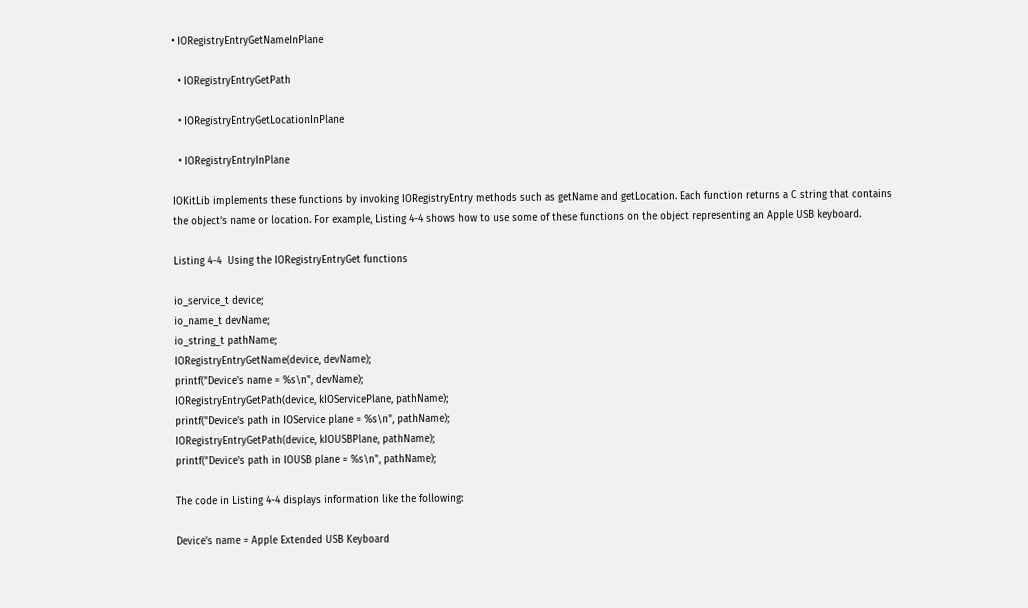• IORegistryEntryGetNameInPlane

  • IORegistryEntryGetPath

  • IORegistryEntryGetLocationInPlane

  • IORegistryEntryInPlane

IOKitLib implements these functions by invoking IORegistryEntry methods such as getName and getLocation. Each function returns a C string that contains the object’s name or location. For example, Listing 4-4 shows how to use some of these functions on the object representing an Apple USB keyboard.

Listing 4-4  Using the IORegistryEntryGet functions

io_service_t device;
io_name_t devName;
io_string_t pathName;
IORegistryEntryGetName(device, devName);
printf("Device's name = %s\n", devName);
IORegistryEntryGetPath(device, kIOServicePlane, pathName);
printf("Device's path in IOService plane = %s\n", pathName);
IORegistryEntryGetPath(device, kIOUSBPlane, pathName);
printf("Device's path in IOUSB plane = %s\n", pathName);

The code in Listing 4-4 displays information like the following:

Device's name = Apple Extended USB Keyboard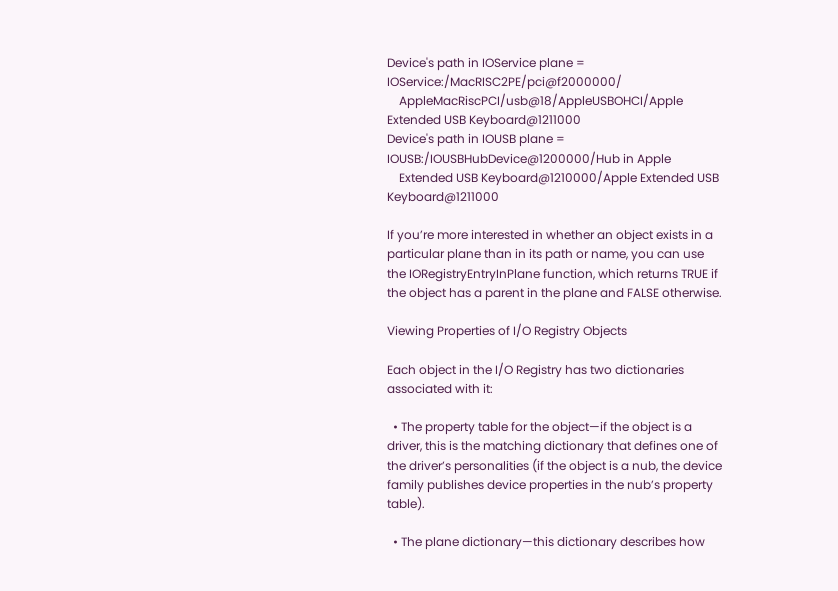Device's path in IOService plane = IOService:/MacRISC2PE/pci@f2000000/
    AppleMacRiscPCI/usb@18/AppleUSBOHCI/Apple Extended USB Keyboard@1211000
Device's path in IOUSB plane = IOUSB:/IOUSBHubDevice@1200000/Hub in Apple
    Extended USB Keyboard@1210000/Apple Extended USB Keyboard@1211000

If you’re more interested in whether an object exists in a particular plane than in its path or name, you can use the IORegistryEntryInPlane function, which returns TRUE if the object has a parent in the plane and FALSE otherwise.

Viewing Properties of I/O Registry Objects

Each object in the I/O Registry has two dictionaries associated with it:

  • The property table for the object—if the object is a driver, this is the matching dictionary that defines one of the driver’s personalities (if the object is a nub, the device family publishes device properties in the nub’s property table).

  • The plane dictionary—this dictionary describes how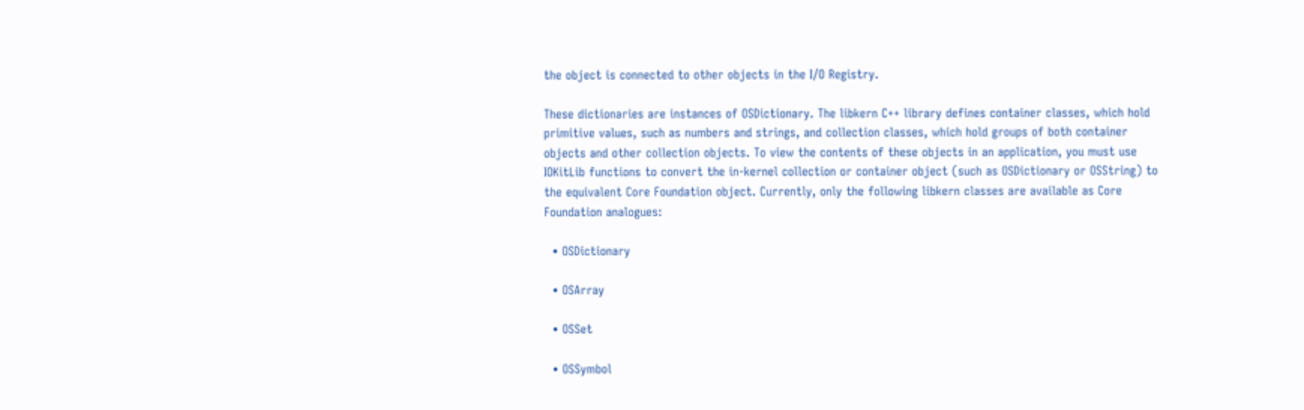the object is connected to other objects in the I/O Registry.

These dictionaries are instances of OSDictionary. The libkern C++ library defines container classes, which hold primitive values, such as numbers and strings, and collection classes, which hold groups of both container objects and other collection objects. To view the contents of these objects in an application, you must use IOKitLib functions to convert the in-kernel collection or container object (such as OSDictionary or OSString) to the equivalent Core Foundation object. Currently, only the following libkern classes are available as Core Foundation analogues:

  • OSDictionary

  • OSArray

  • OSSet

  • OSSymbol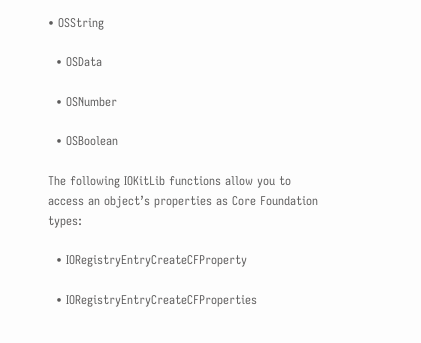• OSString

  • OSData

  • OSNumber

  • OSBoolean

The following IOKitLib functions allow you to access an object’s properties as Core Foundation types:

  • IORegistryEntryCreateCFProperty

  • IORegistryEntryCreateCFProperties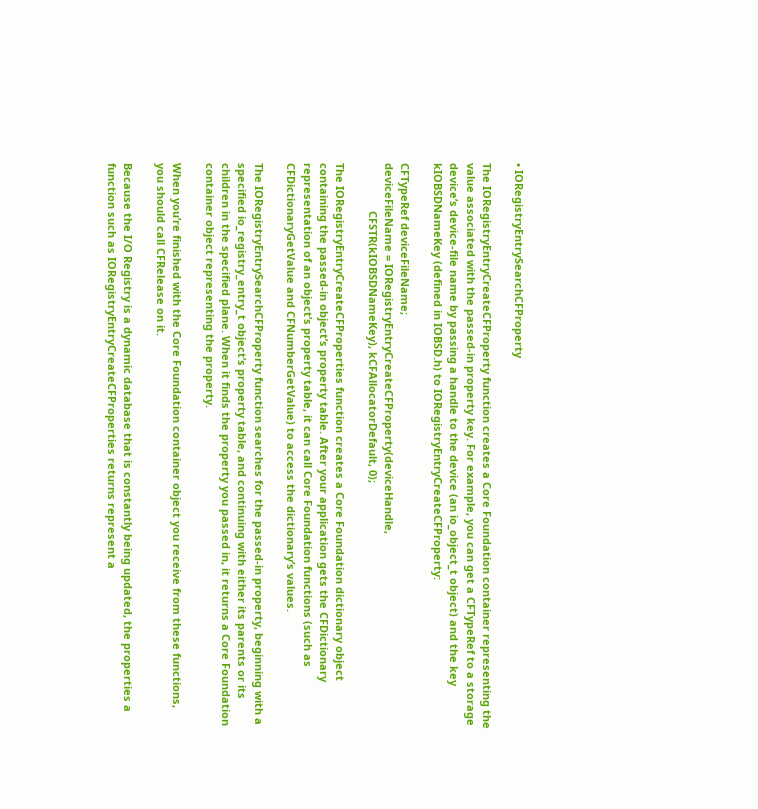• IORegistryEntrySearchCFProperty

The IORegistryEntryCreateCFProperty function creates a Core Foundation container representing the value associated with the passed-in property key. For example, you can get a CFTypeRef to a storage device’s device-file name by passing a handle to the device (an io_object_t object) and the key kIOBSDNameKey (defined in IOBSD.h) to IORegistryEntryCreateCFProperty:

CFTypeRef deviceFileName;
deviceFileName = IORegistryEntryCreateCFProperty(deviceHandle,
                CFSTR(kIOBSDNameKey), kCFAllocatorDefault, 0);

The IORegistryEntryCreateCFProperties function creates a Core Foundation dictionary object containing the passed-in object’s property table. After your application gets the CFDictionary representation of an object’s property table, it can call Core Foundation functions (such as CFDictionaryGetValue and CFNumberGetValue) to access the dictionary’s values.

The IORegistryEntrySearchCFProperty function searches for the passed-in property, beginning with a specified io_registry_entry_t object’s property table, and continuing with either its parents or its children in the specified plane. When it finds the property you passed in, it returns a Core Foundation container object representing the property.

When you’re finished with the Core Foundation container object you receive from these functions, you should call CFRelease on it.

Because the I/O Registry is a dynamic database that is constantly being updated, the properties a function such as IORegistryEntryCreateCFProperties returns represent a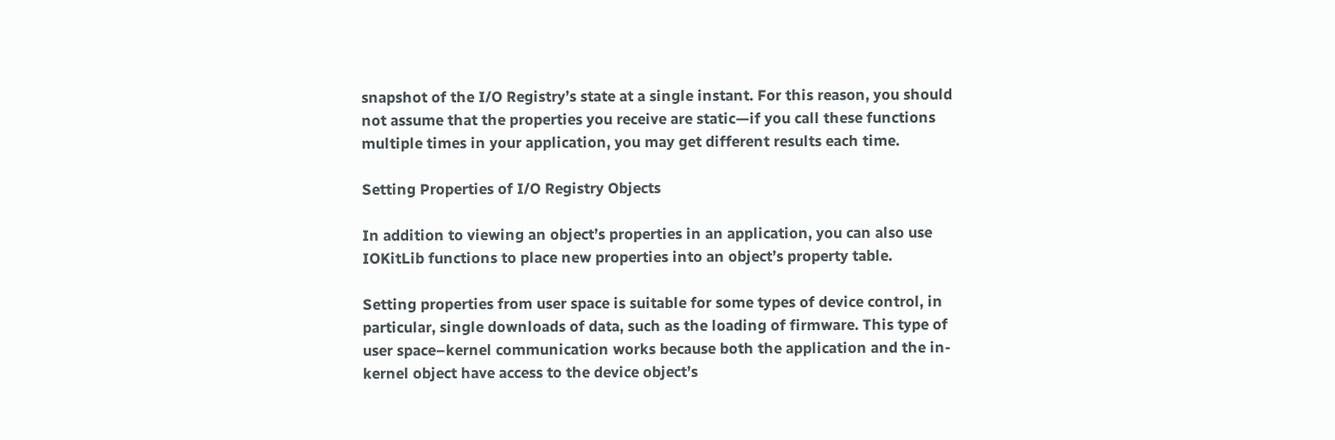snapshot of the I/O Registry’s state at a single instant. For this reason, you should not assume that the properties you receive are static—if you call these functions multiple times in your application, you may get different results each time.

Setting Properties of I/O Registry Objects

In addition to viewing an object’s properties in an application, you can also use IOKitLib functions to place new properties into an object’s property table.

Setting properties from user space is suitable for some types of device control, in particular, single downloads of data, such as the loading of firmware. This type of user space–kernel communication works because both the application and the in-kernel object have access to the device object’s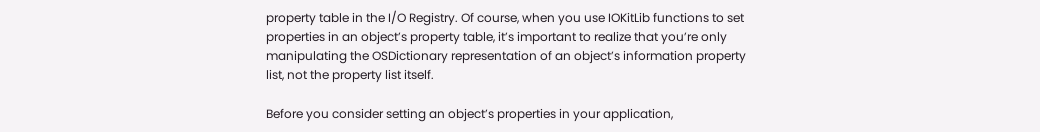property table in the I/O Registry. Of course, when you use IOKitLib functions to set properties in an object’s property table, it’s important to realize that you’re only manipulating the OSDictionary representation of an object’s information property list, not the property list itself.

Before you consider setting an object’s properties in your application,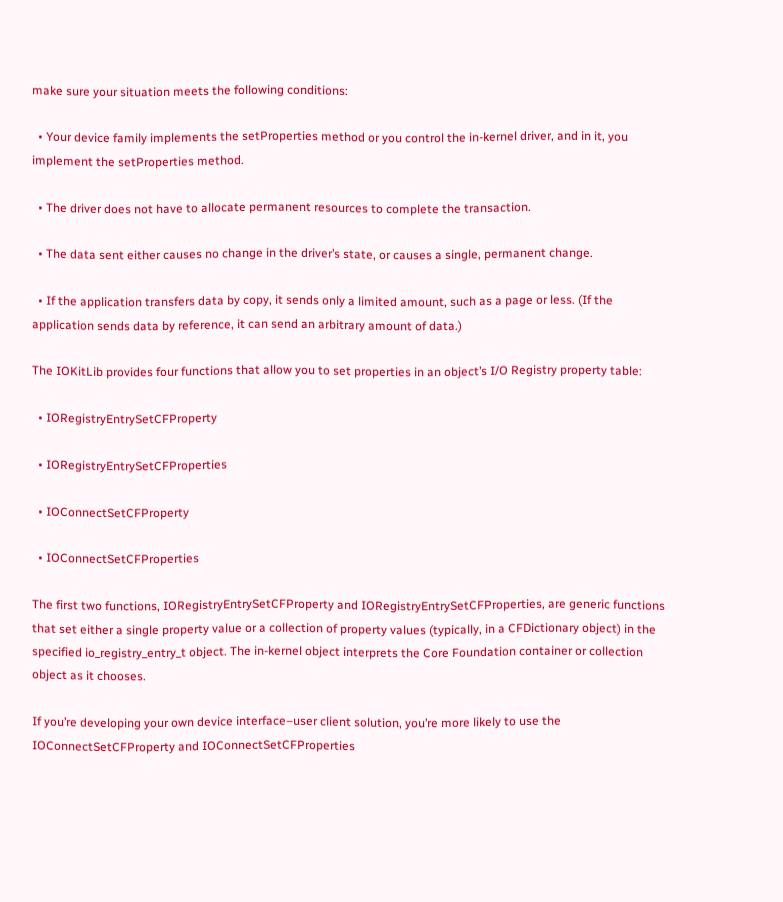make sure your situation meets the following conditions:

  • Your device family implements the setProperties method or you control the in-kernel driver, and in it, you implement the setProperties method.

  • The driver does not have to allocate permanent resources to complete the transaction.

  • The data sent either causes no change in the driver’s state, or causes a single, permanent change.

  • If the application transfers data by copy, it sends only a limited amount, such as a page or less. (If the application sends data by reference, it can send an arbitrary amount of data.)

The IOKitLib provides four functions that allow you to set properties in an object’s I/O Registry property table:

  • IORegistryEntrySetCFProperty

  • IORegistryEntrySetCFProperties

  • IOConnectSetCFProperty

  • IOConnectSetCFProperties

The first two functions, IORegistryEntrySetCFProperty and IORegistryEntrySetCFProperties, are generic functions that set either a single property value or a collection of property values (typically, in a CFDictionary object) in the specified io_registry_entry_t object. The in-kernel object interprets the Core Foundation container or collection object as it chooses.

If you’re developing your own device interface–user client solution, you’re more likely to use the IOConnectSetCFProperty and IOConnectSetCFProperties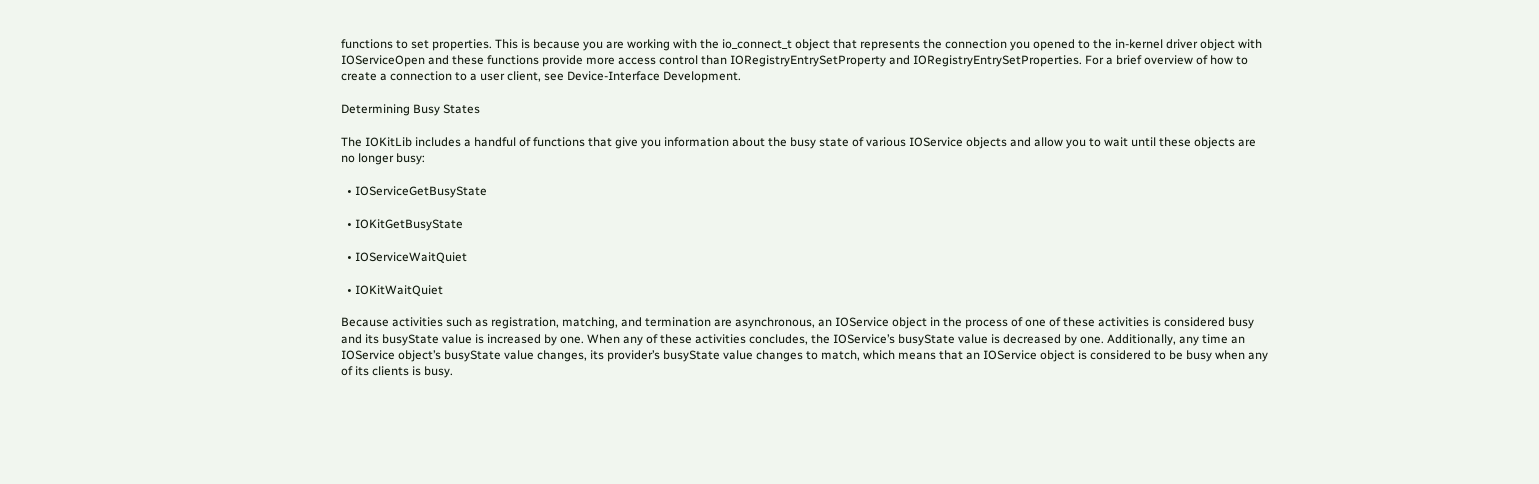functions to set properties. This is because you are working with the io_connect_t object that represents the connection you opened to the in-kernel driver object with IOServiceOpen and these functions provide more access control than IORegistryEntrySetProperty and IORegistryEntrySetProperties. For a brief overview of how to create a connection to a user client, see Device-Interface Development.

Determining Busy States

The IOKitLib includes a handful of functions that give you information about the busy state of various IOService objects and allow you to wait until these objects are no longer busy:

  • IOServiceGetBusyState

  • IOKitGetBusyState

  • IOServiceWaitQuiet

  • IOKitWaitQuiet

Because activities such as registration, matching, and termination are asynchronous, an IOService object in the process of one of these activities is considered busy and its busyState value is increased by one. When any of these activities concludes, the IOService’s busyState value is decreased by one. Additionally, any time an IOService object’s busyState value changes, its provider’s busyState value changes to match, which means that an IOService object is considered to be busy when any of its clients is busy.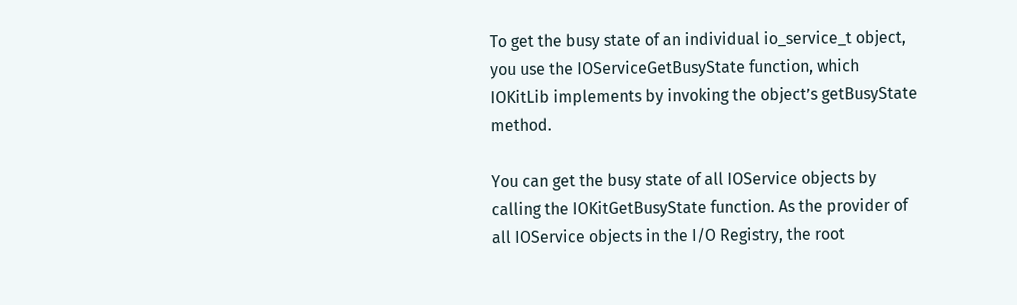To get the busy state of an individual io_service_t object, you use the IOServiceGetBusyState function, which IOKitLib implements by invoking the object’s getBusyState method.

You can get the busy state of all IOService objects by calling the IOKitGetBusyState function. As the provider of all IOService objects in the I/O Registry, the root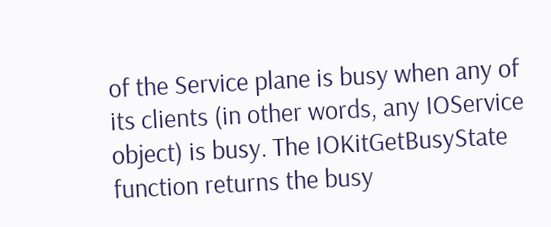of the Service plane is busy when any of its clients (in other words, any IOService object) is busy. The IOKitGetBusyState function returns the busy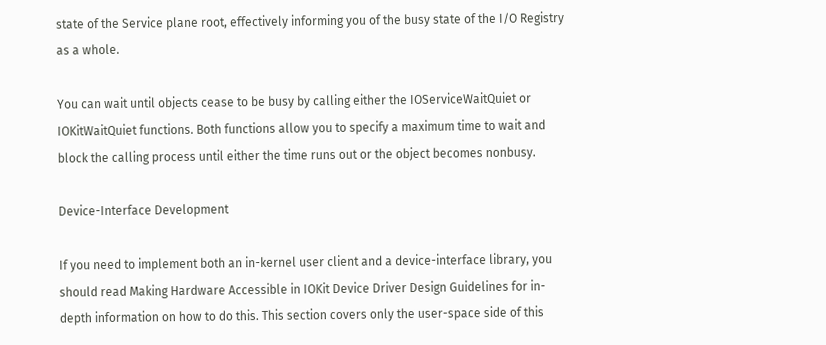state of the Service plane root, effectively informing you of the busy state of the I/O Registry as a whole.

You can wait until objects cease to be busy by calling either the IOServiceWaitQuiet or IOKitWaitQuiet functions. Both functions allow you to specify a maximum time to wait and block the calling process until either the time runs out or the object becomes nonbusy.

Device-Interface Development

If you need to implement both an in-kernel user client and a device-interface library, you should read Making Hardware Accessible in IOKit Device Driver Design Guidelines for in-depth information on how to do this. This section covers only the user-space side of this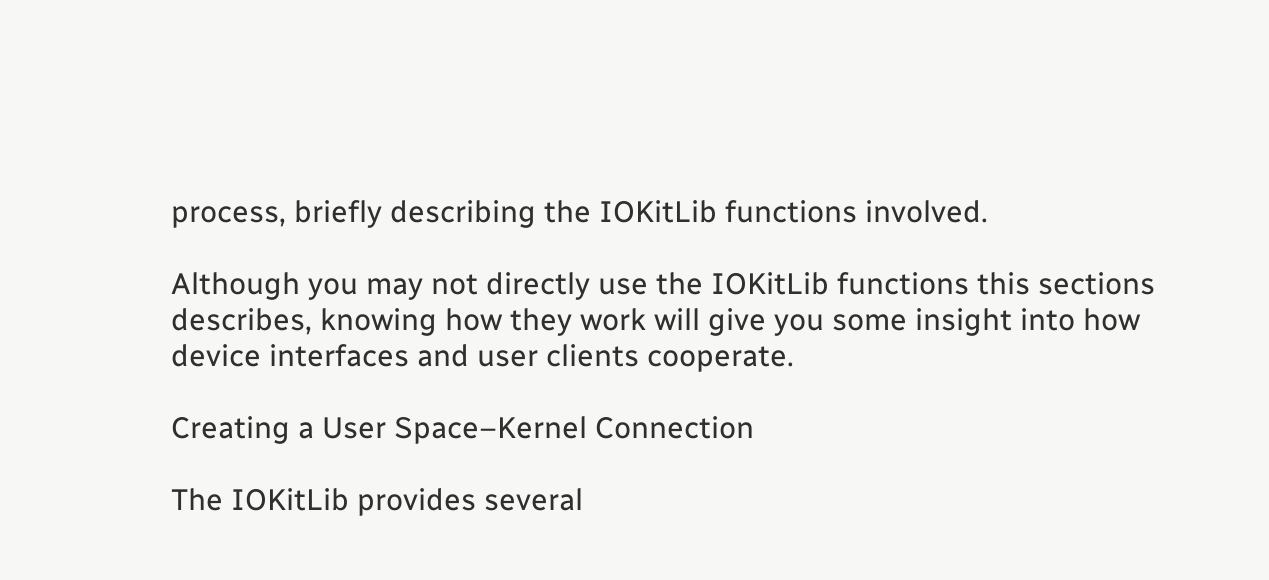process, briefly describing the IOKitLib functions involved.

Although you may not directly use the IOKitLib functions this sections describes, knowing how they work will give you some insight into how device interfaces and user clients cooperate.

Creating a User Space–Kernel Connection

The IOKitLib provides several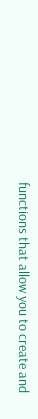functions that allow you to create and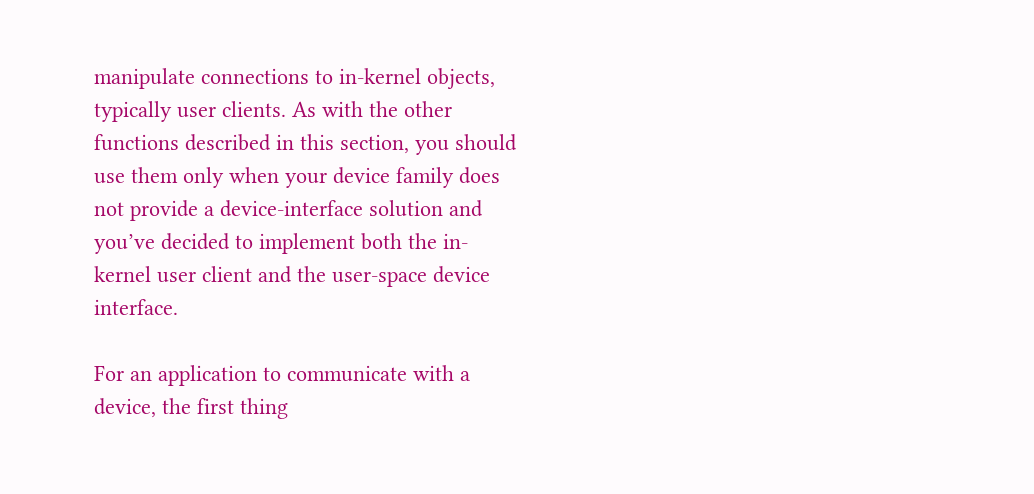manipulate connections to in-kernel objects, typically user clients. As with the other functions described in this section, you should use them only when your device family does not provide a device-interface solution and you’ve decided to implement both the in-kernel user client and the user-space device interface.

For an application to communicate with a device, the first thing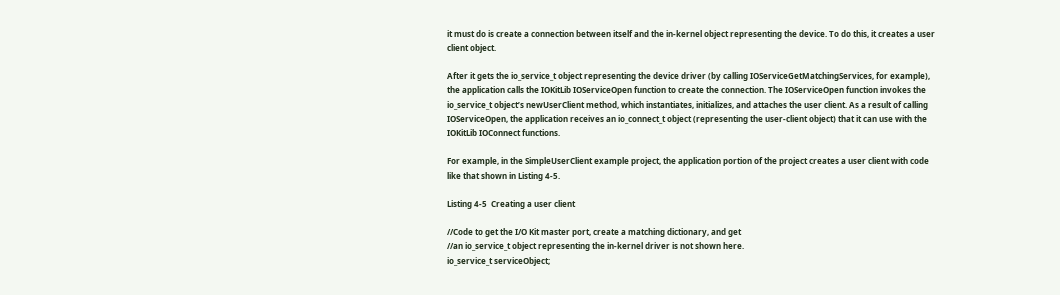it must do is create a connection between itself and the in-kernel object representing the device. To do this, it creates a user client object.

After it gets the io_service_t object representing the device driver (by calling IOServiceGetMatchingServices, for example), the application calls the IOKitLib IOServiceOpen function to create the connection. The IOServiceOpen function invokes the io_service_t object’s newUserClient method, which instantiates, initializes, and attaches the user client. As a result of calling IOServiceOpen, the application receives an io_connect_t object (representing the user-client object) that it can use with the IOKitLib IOConnect functions.

For example, in the SimpleUserClient example project, the application portion of the project creates a user client with code like that shown in Listing 4-5.

Listing 4-5  Creating a user client

//Code to get the I/O Kit master port, create a matching dictionary, and get
//an io_service_t object representing the in-kernel driver is not shown here.
io_service_t serviceObject;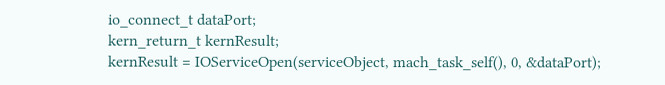io_connect_t dataPort;
kern_return_t kernResult;
kernResult = IOServiceOpen(serviceObject, mach_task_self(), 0, &dataPort);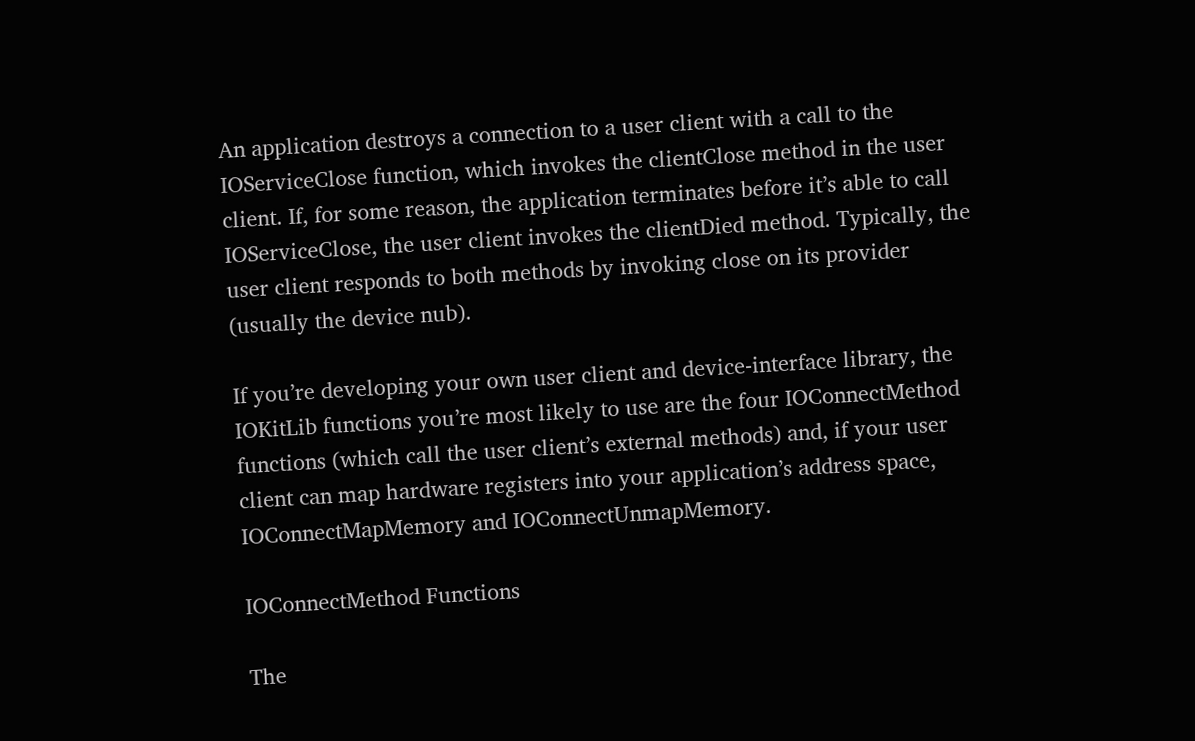An application destroys a connection to a user client with a call to the IOServiceClose function, which invokes the clientClose method in the user client. If, for some reason, the application terminates before it’s able to call IOServiceClose, the user client invokes the clientDied method. Typically, the user client responds to both methods by invoking close on its provider (usually the device nub).

If you’re developing your own user client and device-interface library, the IOKitLib functions you’re most likely to use are the four IOConnectMethod functions (which call the user client’s external methods) and, if your user client can map hardware registers into your application’s address space, IOConnectMapMemory and IOConnectUnmapMemory.

IOConnectMethod Functions

The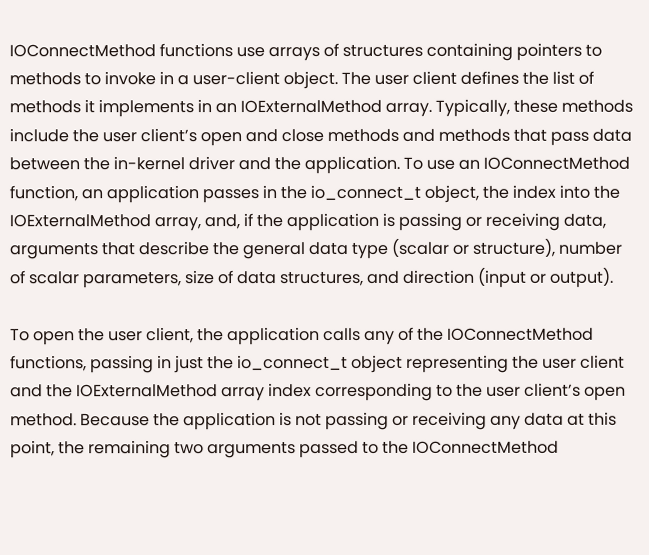IOConnectMethod functions use arrays of structures containing pointers to methods to invoke in a user-client object. The user client defines the list of methods it implements in an IOExternalMethod array. Typically, these methods include the user client’s open and close methods and methods that pass data between the in-kernel driver and the application. To use an IOConnectMethod function, an application passes in the io_connect_t object, the index into the IOExternalMethod array, and, if the application is passing or receiving data, arguments that describe the general data type (scalar or structure), number of scalar parameters, size of data structures, and direction (input or output).

To open the user client, the application calls any of the IOConnectMethod functions, passing in just the io_connect_t object representing the user client and the IOExternalMethod array index corresponding to the user client’s open method. Because the application is not passing or receiving any data at this point, the remaining two arguments passed to the IOConnectMethod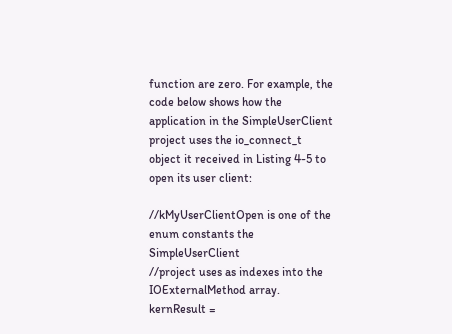function are zero. For example, the code below shows how the application in the SimpleUserClient project uses the io_connect_t object it received in Listing 4-5 to open its user client:

//kMyUserClientOpen is one of the enum constants the SimpleUserClient
//project uses as indexes into the IOExternalMethod array.
kernResult =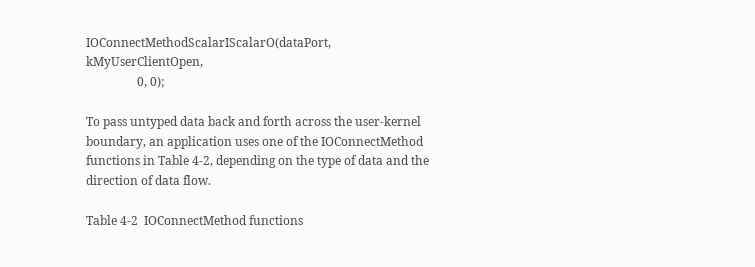IOConnectMethodScalarIScalarO(dataPort, kMyUserClientOpen,
                 0, 0);

To pass untyped data back and forth across the user-kernel boundary, an application uses one of the IOConnectMethod functions in Table 4-2, depending on the type of data and the direction of data flow.

Table 4-2  IOConnectMethod functions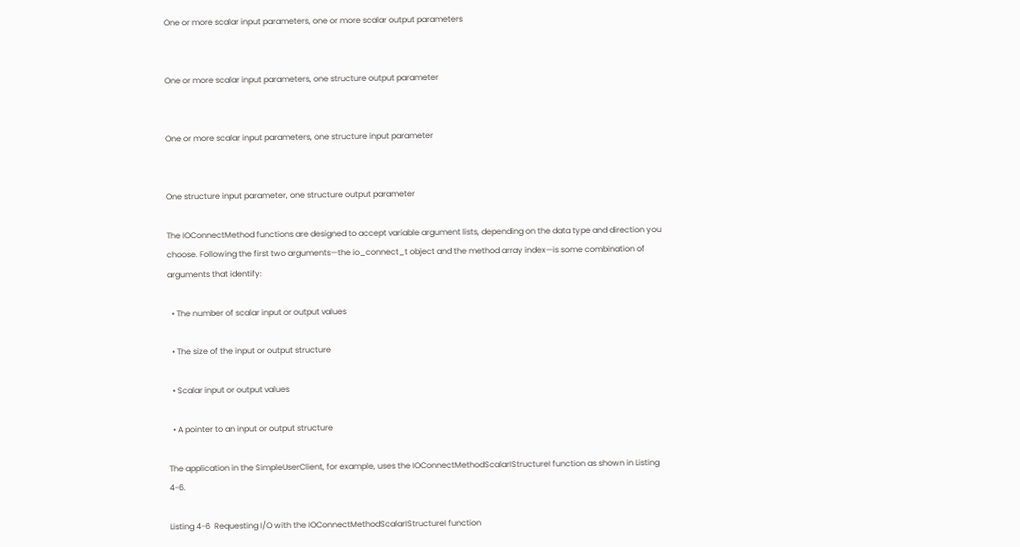One or more scalar input parameters, one or more scalar output parameters


One or more scalar input parameters, one structure output parameter


One or more scalar input parameters, one structure input parameter


One structure input parameter, one structure output parameter

The IOConnectMethod functions are designed to accept variable argument lists, depending on the data type and direction you choose. Following the first two arguments—the io_connect_t object and the method array index—is some combination of arguments that identify:

  • The number of scalar input or output values

  • The size of the input or output structure

  • Scalar input or output values

  • A pointer to an input or output structure

The application in the SimpleUserClient, for example, uses the IOConnectMethodScalarIStructureI function as shown in Listing 4-6.

Listing 4-6  Requesting I/O with the IOConnectMethodScalarIStructureI function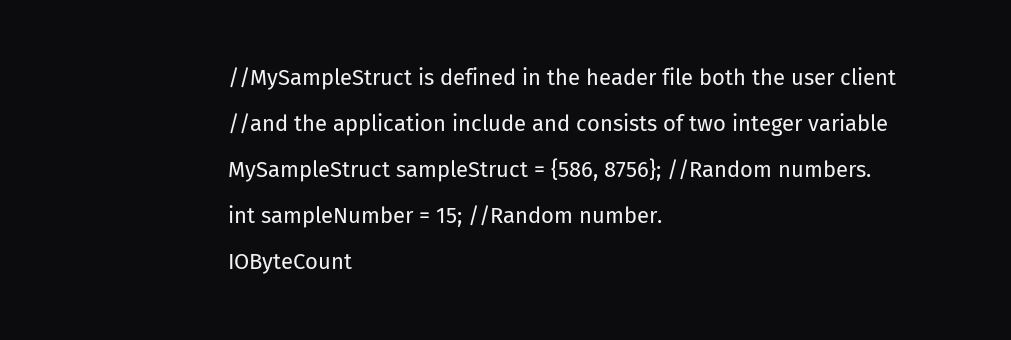//MySampleStruct is defined in the header file both the user client
//and the application include and consists of two integer variable
MySampleStruct sampleStruct = {586, 8756}; //Random numbers.
int sampleNumber = 15; //Random number.
IOByteCount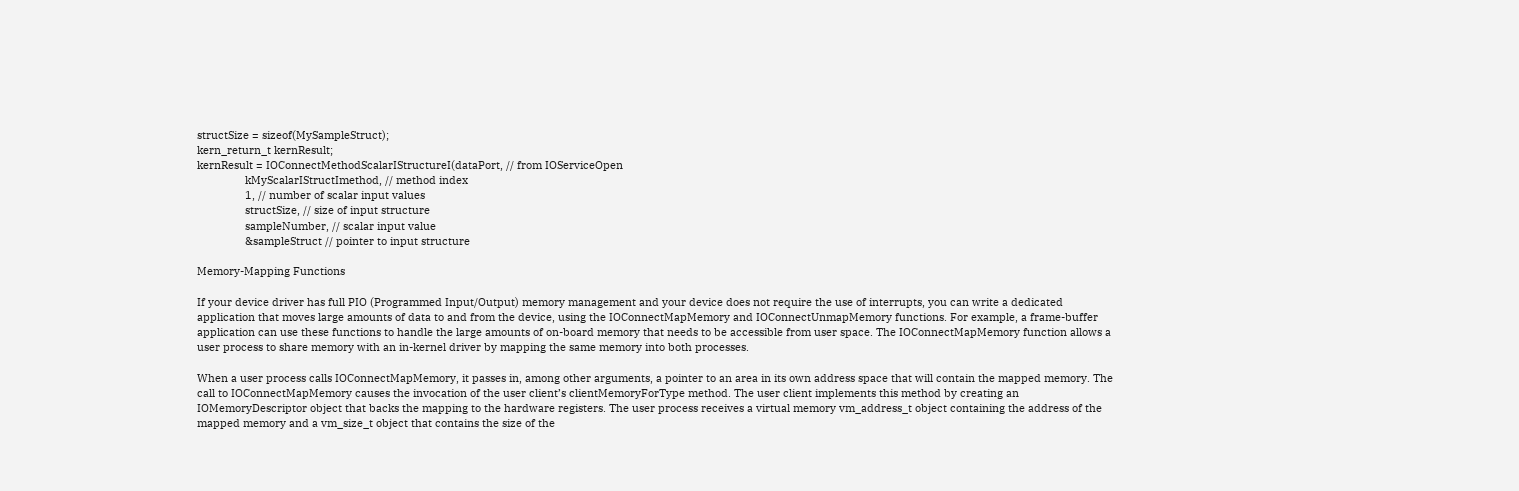structSize = sizeof(MySampleStruct);
kern_return_t kernResult;
kernResult = IOConnectMethodScalarIStructureI(dataPort, // from IOServiceOpen
                kMyScalarIStructImethod, // method index
                1, // number of scalar input values
                structSize, // size of input structure
                sampleNumber, // scalar input value
                &sampleStruct // pointer to input structure

Memory-Mapping Functions

If your device driver has full PIO (Programmed Input/Output) memory management and your device does not require the use of interrupts, you can write a dedicated application that moves large amounts of data to and from the device, using the IOConnectMapMemory and IOConnectUnmapMemory functions. For example, a frame-buffer application can use these functions to handle the large amounts of on-board memory that needs to be accessible from user space. The IOConnectMapMemory function allows a user process to share memory with an in-kernel driver by mapping the same memory into both processes.

When a user process calls IOConnectMapMemory, it passes in, among other arguments, a pointer to an area in its own address space that will contain the mapped memory. The call to IOConnectMapMemory causes the invocation of the user client’s clientMemoryForType method. The user client implements this method by creating an IOMemoryDescriptor object that backs the mapping to the hardware registers. The user process receives a virtual memory vm_address_t object containing the address of the mapped memory and a vm_size_t object that contains the size of the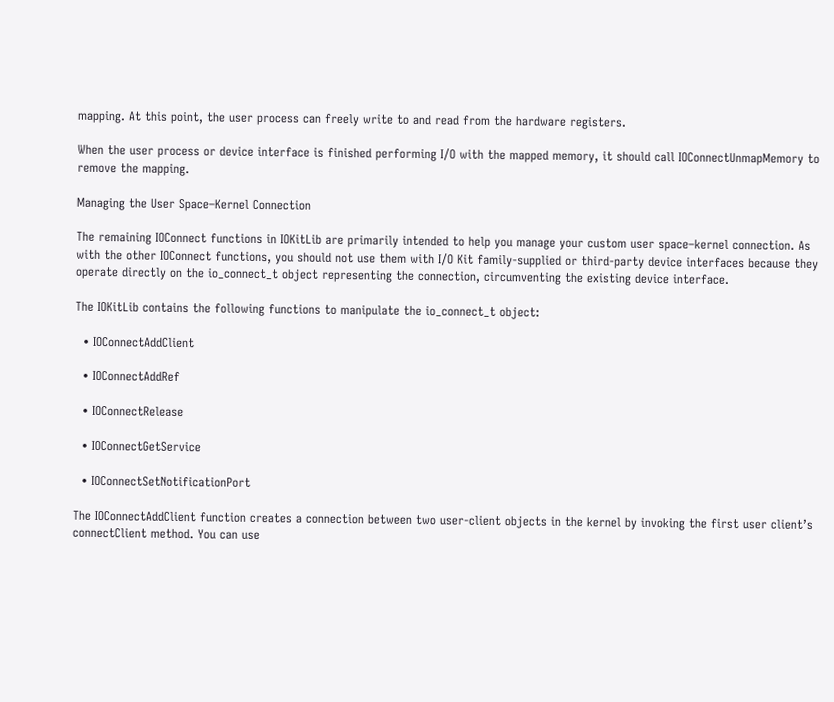mapping. At this point, the user process can freely write to and read from the hardware registers.

When the user process or device interface is finished performing I/O with the mapped memory, it should call IOConnectUnmapMemory to remove the mapping.

Managing the User Space–Kernel Connection

The remaining IOConnect functions in IOKitLib are primarily intended to help you manage your custom user space–kernel connection. As with the other IOConnect functions, you should not use them with I/O Kit family-supplied or third-party device interfaces because they operate directly on the io_connect_t object representing the connection, circumventing the existing device interface.

The IOKitLib contains the following functions to manipulate the io_connect_t object:

  • IOConnectAddClient

  • IOConnectAddRef

  • IOConnectRelease

  • IOConnectGetService

  • IOConnectSetNotificationPort

The IOConnectAddClient function creates a connection between two user-client objects in the kernel by invoking the first user client’s connectClient method. You can use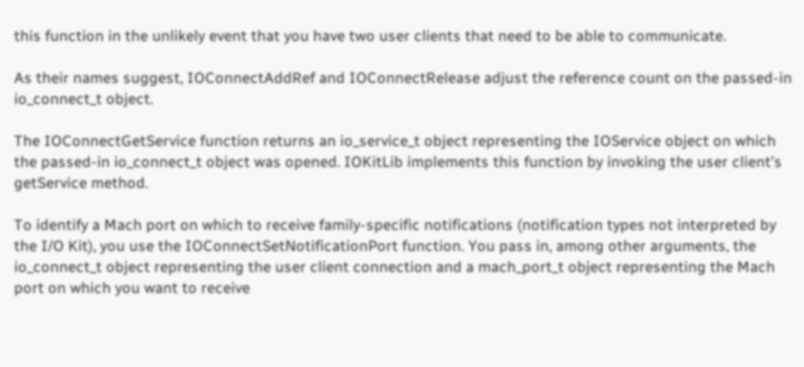this function in the unlikely event that you have two user clients that need to be able to communicate.

As their names suggest, IOConnectAddRef and IOConnectRelease adjust the reference count on the passed-in io_connect_t object.

The IOConnectGetService function returns an io_service_t object representing the IOService object on which the passed-in io_connect_t object was opened. IOKitLib implements this function by invoking the user client’s getService method.

To identify a Mach port on which to receive family-specific notifications (notification types not interpreted by the I/O Kit), you use the IOConnectSetNotificationPort function. You pass in, among other arguments, the io_connect_t object representing the user client connection and a mach_port_t object representing the Mach port on which you want to receive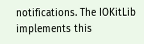notifications. The IOKitLib implements this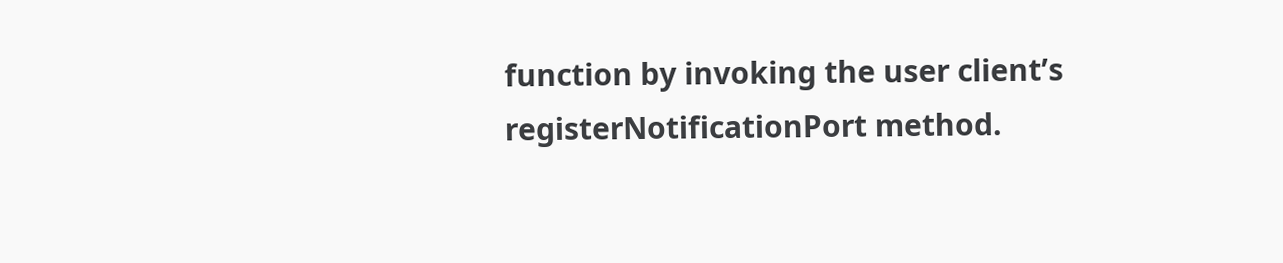function by invoking the user client’s registerNotificationPort method.